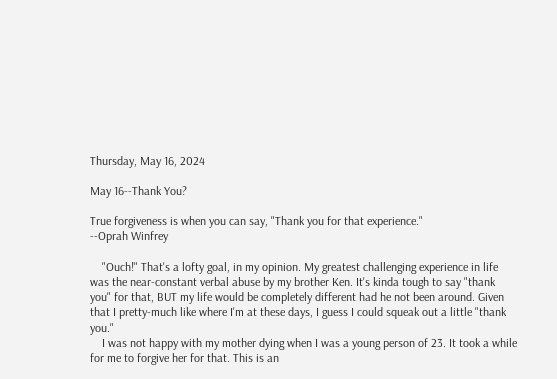Thursday, May 16, 2024

May 16--Thank You?

True forgiveness is when you can say, "Thank you for that experience."
--Oprah Winfrey

    "Ouch!" That's a lofty goal, in my opinion. My greatest challenging experience in life was the near-constant verbal abuse by my brother Ken. It's kinda tough to say "thank you" for that, BUT my life would be completely different had he not been around. Given that I pretty-much like where I'm at these days, I guess I could squeak out a little "thank you."
    I was not happy with my mother dying when I was a young person of 23. It took a while for me to forgive her for that. This is an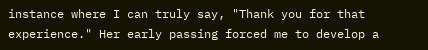instance where I can truly say, "Thank you for that experience." Her early passing forced me to develop a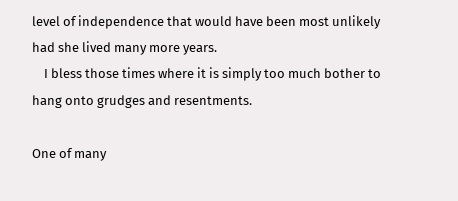level of independence that would have been most unlikely had she lived many more years.
    I bless those times where it is simply too much bother to hang onto grudges and resentments.

One of many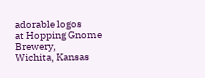adorable logos
at Hopping Gnome Brewery,
Wichita, Kansas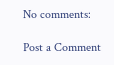No comments:

Post a Comment